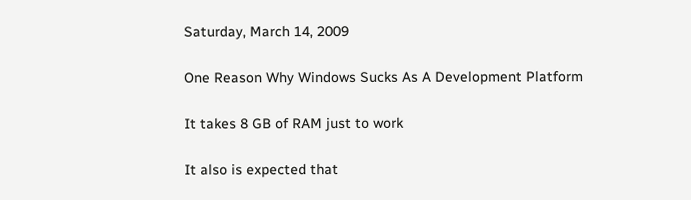Saturday, March 14, 2009

One Reason Why Windows Sucks As A Development Platform

It takes 8 GB of RAM just to work

It also is expected that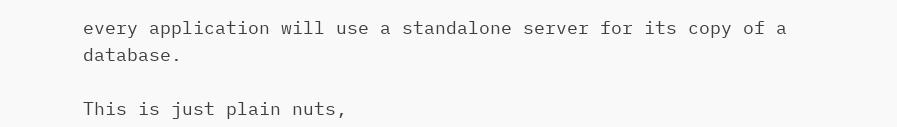every application will use a standalone server for its copy of a database.

This is just plain nuts,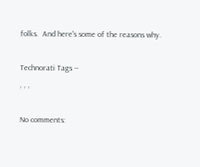folks.  And here's some of the reasons why.

Technorati Tags --
, , ,

No comments: